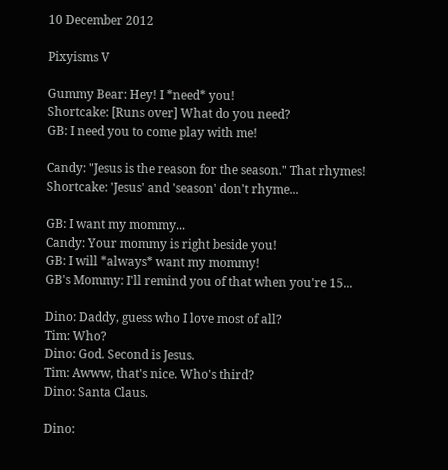10 December 2012

Pixyisms V

Gummy Bear: Hey! I *need* you!
Shortcake: [Runs over] What do you need?
GB: I need you to come play with me!

Candy: "Jesus is the reason for the season." That rhymes!
Shortcake: 'Jesus' and 'season' don't rhyme...

GB: I want my mommy...
Candy: Your mommy is right beside you!
GB: I will *always* want my mommy!
GB's Mommy: I'll remind you of that when you're 15...

Dino: Daddy, guess who I love most of all?
Tim: Who?
Dino: God. Second is Jesus.
Tim: Awww, that's nice. Who's third?
Dino: Santa Claus.

Dino: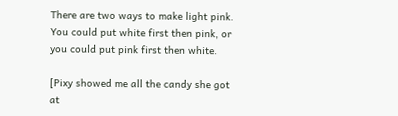There are two ways to make light pink. You could put white first then pink, or you could put pink first then white.

[Pixy showed me all the candy she got at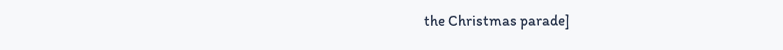the Christmas parade]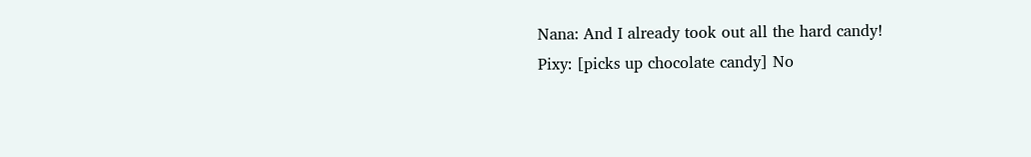Nana: And I already took out all the hard candy!
Pixy: [picks up chocolate candy] No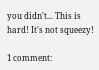you didn't... This is hard! It's not squeezy!

1 comment: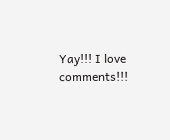Yay!!! I love comments!!!